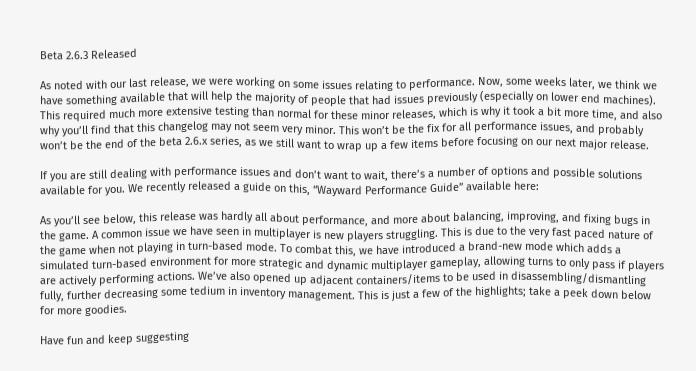Beta 2.6.3 Released

As noted with our last release, we were working on some issues relating to performance. Now, some weeks later, we think we have something available that will help the majority of people that had issues previously (especially on lower end machines). This required much more extensive testing than normal for these minor releases, which is why it took a bit more time, and also why you’ll find that this changelog may not seem very minor. This won’t be the fix for all performance issues, and probably won’t be the end of the beta 2.6.x series, as we still want to wrap up a few items before focusing on our next major release.

If you are still dealing with performance issues and don’t want to wait, there’s a number of options and possible solutions available for you. We recently released a guide on this, “Wayward Performance Guide” available here:

As you’ll see below, this release was hardly all about performance, and more about balancing, improving, and fixing bugs in the game. A common issue we have seen in multiplayer is new players struggling. This is due to the very fast paced nature of the game when not playing in turn-based mode. To combat this, we have introduced a brand-new mode which adds a simulated turn-based environment for more strategic and dynamic multiplayer gameplay, allowing turns to only pass if players are actively performing actions. We’ve also opened up adjacent containers/items to be used in disassembling/dismantling fully, further decreasing some tedium in inventory management. This is just a few of the highlights; take a peek down below for more goodies.

Have fun and keep suggesting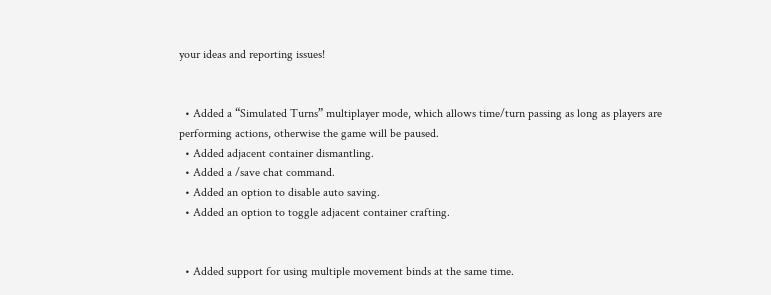your ideas and reporting issues!


  • Added a “Simulated Turns” multiplayer mode, which allows time/turn passing as long as players are performing actions, otherwise the game will be paused.
  • Added adjacent container dismantling.
  • Added a /save chat command.
  • Added an option to disable auto saving.
  • Added an option to toggle adjacent container crafting.


  • Added support for using multiple movement binds at the same time.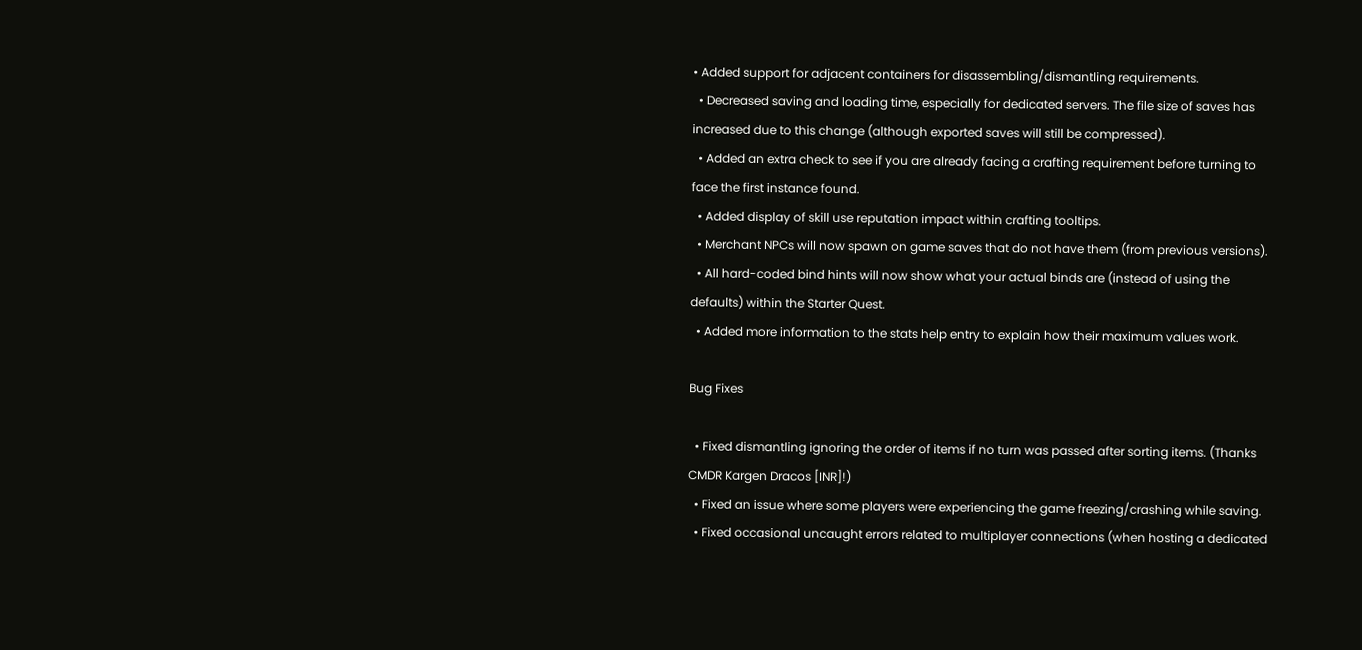• Added support for adjacent containers for disassembling/dismantling requirements.
  • Decreased saving and loading time, especially for dedicated servers. The file size of saves has increased due to this change (although exported saves will still be compressed).
  • Added an extra check to see if you are already facing a crafting requirement before turning to face the first instance found.
  • Added display of skill use reputation impact within crafting tooltips.
  • Merchant NPCs will now spawn on game saves that do not have them (from previous versions).
  • All hard-coded bind hints will now show what your actual binds are (instead of using the defaults) within the Starter Quest.
  • Added more information to the stats help entry to explain how their maximum values work.

Bug Fixes

  • Fixed dismantling ignoring the order of items if no turn was passed after sorting items. (Thanks CMDR Kargen Dracos [INR]!)
  • Fixed an issue where some players were experiencing the game freezing/crashing while saving.
  • Fixed occasional uncaught errors related to multiplayer connections (when hosting a dedicated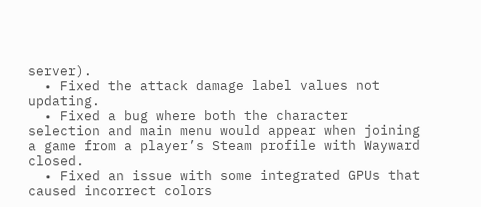server).
  • Fixed the attack damage label values not updating.
  • Fixed a bug where both the character selection and main menu would appear when joining a game from a player’s Steam profile with Wayward closed.
  • Fixed an issue with some integrated GPUs that caused incorrect colors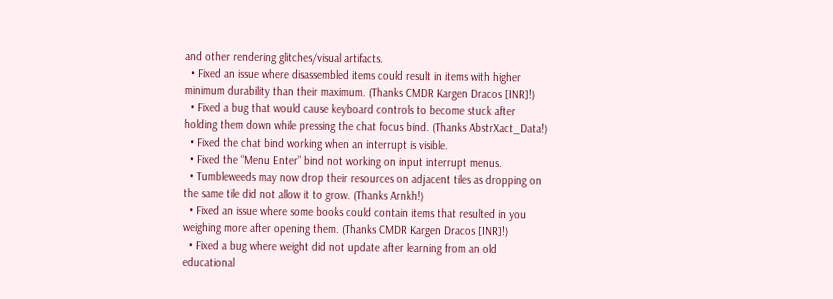and other rendering glitches/visual artifacts.
  • Fixed an issue where disassembled items could result in items with higher minimum durability than their maximum. (Thanks CMDR Kargen Dracos [INR]!)
  • Fixed a bug that would cause keyboard controls to become stuck after holding them down while pressing the chat focus bind. (Thanks AbstrXact_Data!)
  • Fixed the chat bind working when an interrupt is visible.
  • Fixed the “Menu Enter” bind not working on input interrupt menus.
  • Tumbleweeds may now drop their resources on adjacent tiles as dropping on the same tile did not allow it to grow. (Thanks Arnkh!)
  • Fixed an issue where some books could contain items that resulted in you weighing more after opening them. (Thanks CMDR Kargen Dracos [INR]!)
  • Fixed a bug where weight did not update after learning from an old educational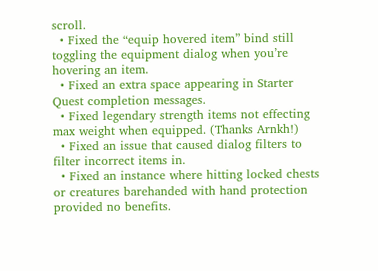scroll.
  • Fixed the “equip hovered item” bind still toggling the equipment dialog when you’re hovering an item.
  • Fixed an extra space appearing in Starter Quest completion messages.
  • Fixed legendary strength items not effecting max weight when equipped. (Thanks Arnkh!)
  • Fixed an issue that caused dialog filters to filter incorrect items in.
  • Fixed an instance where hitting locked chests or creatures barehanded with hand protection provided no benefits.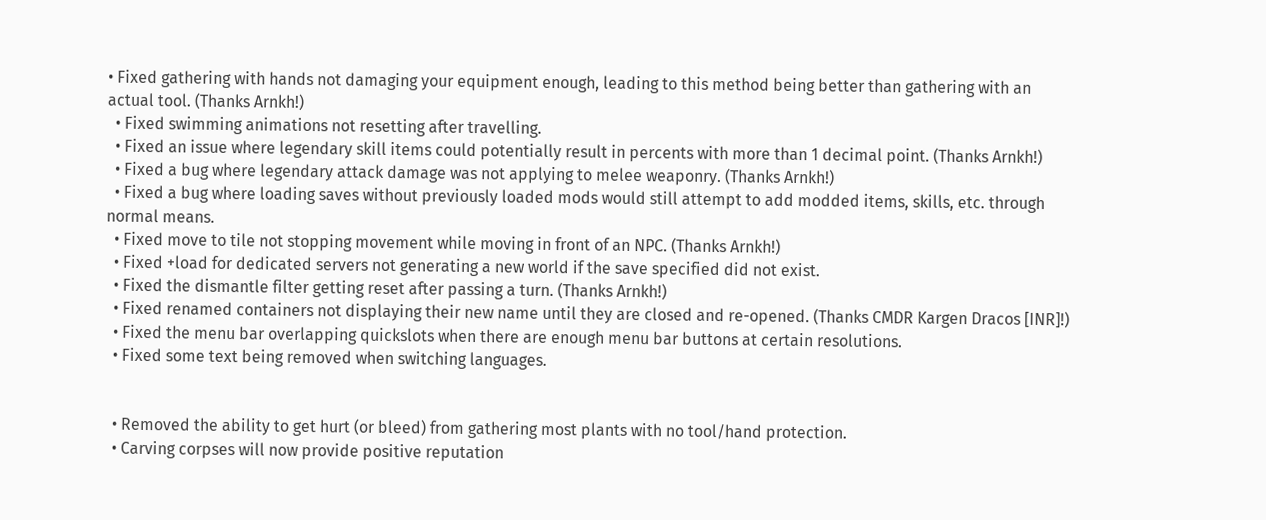• Fixed gathering with hands not damaging your equipment enough, leading to this method being better than gathering with an actual tool. (Thanks Arnkh!)
  • Fixed swimming animations not resetting after travelling.
  • Fixed an issue where legendary skill items could potentially result in percents with more than 1 decimal point. (Thanks Arnkh!)
  • Fixed a bug where legendary attack damage was not applying to melee weaponry. (Thanks Arnkh!)
  • Fixed a bug where loading saves without previously loaded mods would still attempt to add modded items, skills, etc. through normal means.
  • Fixed move to tile not stopping movement while moving in front of an NPC. (Thanks Arnkh!)
  • Fixed +load for dedicated servers not generating a new world if the save specified did not exist.
  • Fixed the dismantle filter getting reset after passing a turn. (Thanks Arnkh!)
  • Fixed renamed containers not displaying their new name until they are closed and re-opened. (Thanks CMDR Kargen Dracos [INR]!)
  • Fixed the menu bar overlapping quickslots when there are enough menu bar buttons at certain resolutions.
  • Fixed some text being removed when switching languages.


  • Removed the ability to get hurt (or bleed) from gathering most plants with no tool/hand protection.
  • Carving corpses will now provide positive reputation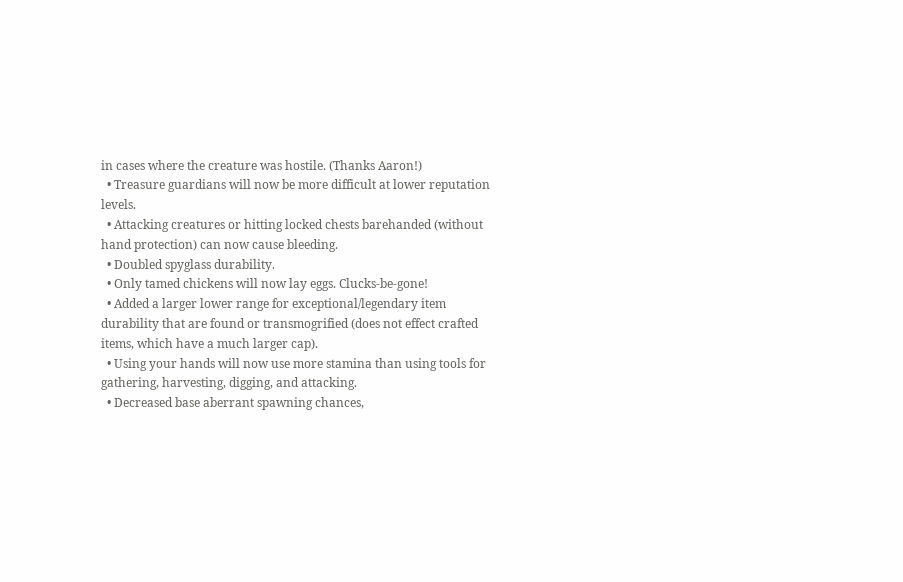in cases where the creature was hostile. (Thanks Aaron!)
  • Treasure guardians will now be more difficult at lower reputation levels.
  • Attacking creatures or hitting locked chests barehanded (without hand protection) can now cause bleeding.
  • Doubled spyglass durability.
  • Only tamed chickens will now lay eggs. Clucks-be-gone!
  • Added a larger lower range for exceptional/legendary item durability that are found or transmogrified (does not effect crafted items, which have a much larger cap).
  • Using your hands will now use more stamina than using tools for gathering, harvesting, digging, and attacking.
  • Decreased base aberrant spawning chances,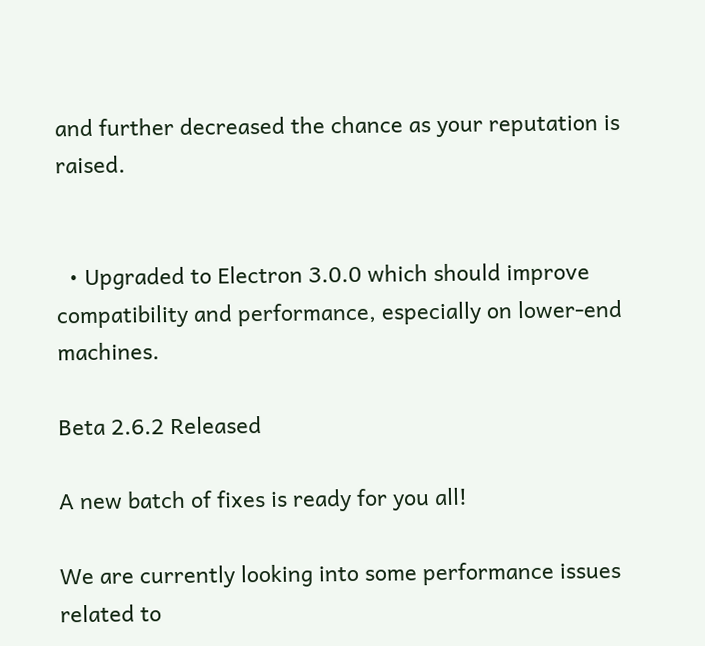and further decreased the chance as your reputation is raised.


  • Upgraded to Electron 3.0.0 which should improve compatibility and performance, especially on lower-end machines.

Beta 2.6.2 Released

A new batch of fixes is ready for you all!

We are currently looking into some performance issues related to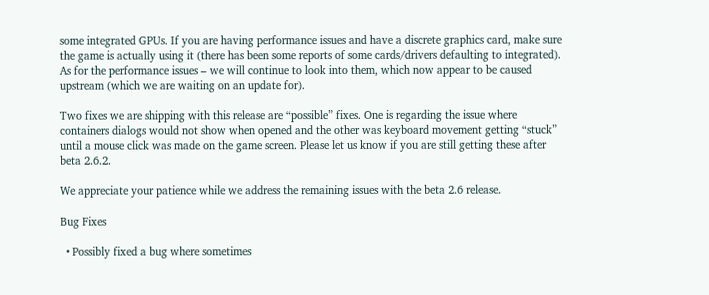some integrated GPUs. If you are having performance issues and have a discrete graphics card, make sure the game is actually using it (there has been some reports of some cards/drivers defaulting to integrated). As for the performance issues – we will continue to look into them, which now appear to be caused upstream (which we are waiting on an update for).

Two fixes we are shipping with this release are “possible” fixes. One is regarding the issue where containers dialogs would not show when opened and the other was keyboard movement getting “stuck” until a mouse click was made on the game screen. Please let us know if you are still getting these after beta 2.6.2.

We appreciate your patience while we address the remaining issues with the beta 2.6 release.

Bug Fixes

  • Possibly fixed a bug where sometimes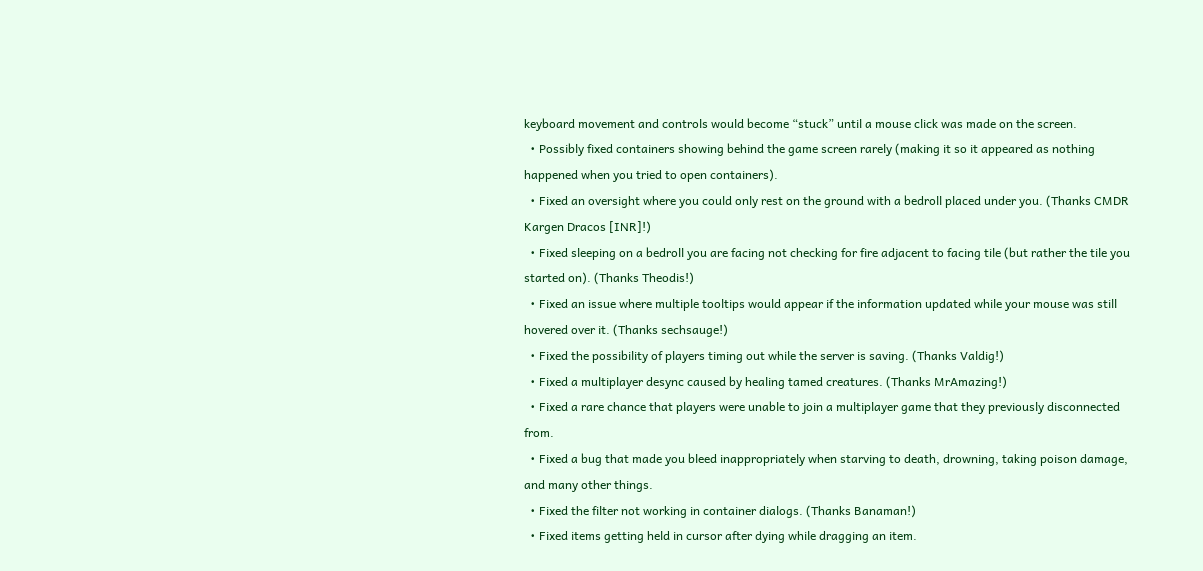keyboard movement and controls would become “stuck” until a mouse click was made on the screen.
  • Possibly fixed containers showing behind the game screen rarely (making it so it appeared as nothing happened when you tried to open containers).
  • Fixed an oversight where you could only rest on the ground with a bedroll placed under you. (Thanks CMDR Kargen Dracos [INR]!)
  • Fixed sleeping on a bedroll you are facing not checking for fire adjacent to facing tile (but rather the tile you started on). (Thanks Theodis!)
  • Fixed an issue where multiple tooltips would appear if the information updated while your mouse was still hovered over it. (Thanks sechsauge!)
  • Fixed the possibility of players timing out while the server is saving. (Thanks Valdig!)
  • Fixed a multiplayer desync caused by healing tamed creatures. (Thanks MrAmazing!)
  • Fixed a rare chance that players were unable to join a multiplayer game that they previously disconnected from.
  • Fixed a bug that made you bleed inappropriately when starving to death, drowning, taking poison damage, and many other things.
  • Fixed the filter not working in container dialogs. (Thanks Banaman!)
  • Fixed items getting held in cursor after dying while dragging an item.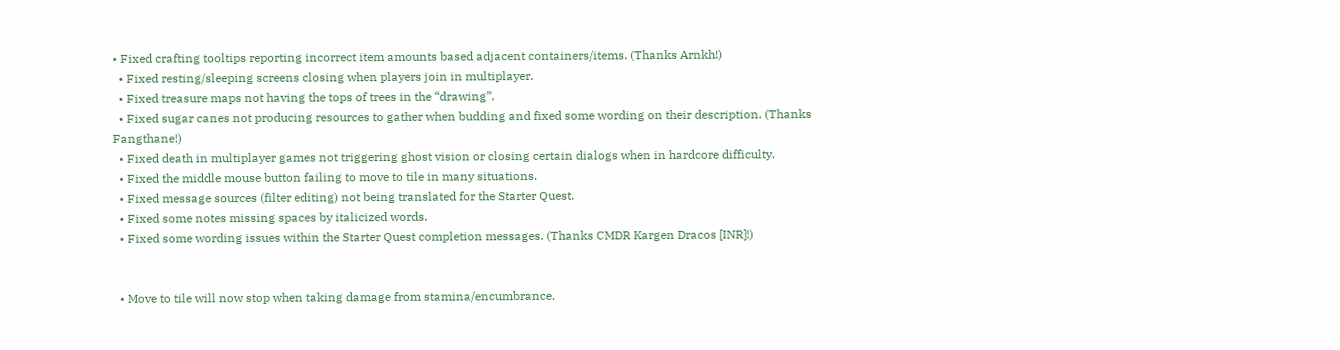• Fixed crafting tooltips reporting incorrect item amounts based adjacent containers/items. (Thanks Arnkh!)
  • Fixed resting/sleeping screens closing when players join in multiplayer.
  • Fixed treasure maps not having the tops of trees in the “drawing”.
  • Fixed sugar canes not producing resources to gather when budding and fixed some wording on their description. (Thanks Fangthane!)
  • Fixed death in multiplayer games not triggering ghost vision or closing certain dialogs when in hardcore difficulty.
  • Fixed the middle mouse button failing to move to tile in many situations.
  • Fixed message sources (filter editing) not being translated for the Starter Quest.
  • Fixed some notes missing spaces by italicized words.
  • Fixed some wording issues within the Starter Quest completion messages. (Thanks CMDR Kargen Dracos [INR]!)


  • Move to tile will now stop when taking damage from stamina/encumbrance.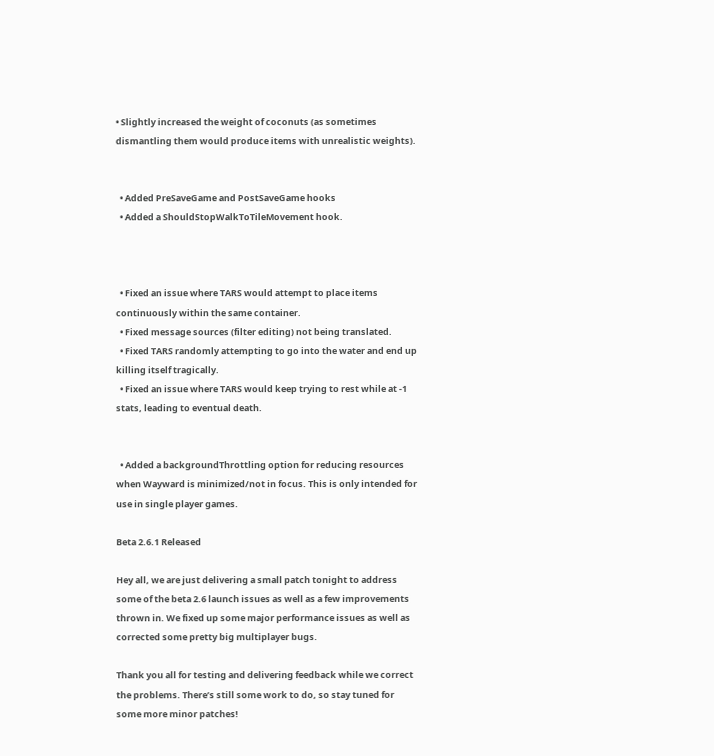• Slightly increased the weight of coconuts (as sometimes dismantling them would produce items with unrealistic weights).


  • Added PreSaveGame and PostSaveGame hooks
  • Added a ShouldStopWalkToTileMovement hook.



  • Fixed an issue where TARS would attempt to place items continuously within the same container.
  • Fixed message sources (filter editing) not being translated.
  • Fixed TARS randomly attempting to go into the water and end up killing itself tragically.
  • Fixed an issue where TARS would keep trying to rest while at -1 stats, leading to eventual death.


  • Added a backgroundThrottling option for reducing resources when Wayward is minimized/not in focus. This is only intended for use in single player games.

Beta 2.6.1 Released

Hey all, we are just delivering a small patch tonight to address some of the beta 2.6 launch issues as well as a few improvements thrown in. We fixed up some major performance issues as well as corrected some pretty big multiplayer bugs.

Thank you all for testing and delivering feedback while we correct the problems. There’s still some work to do, so stay tuned for some more minor patches!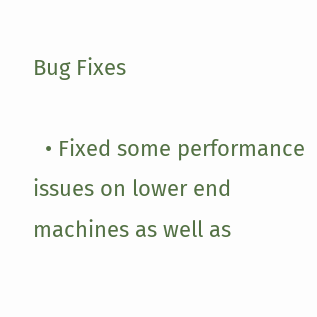Bug Fixes

  • Fixed some performance issues on lower end machines as well as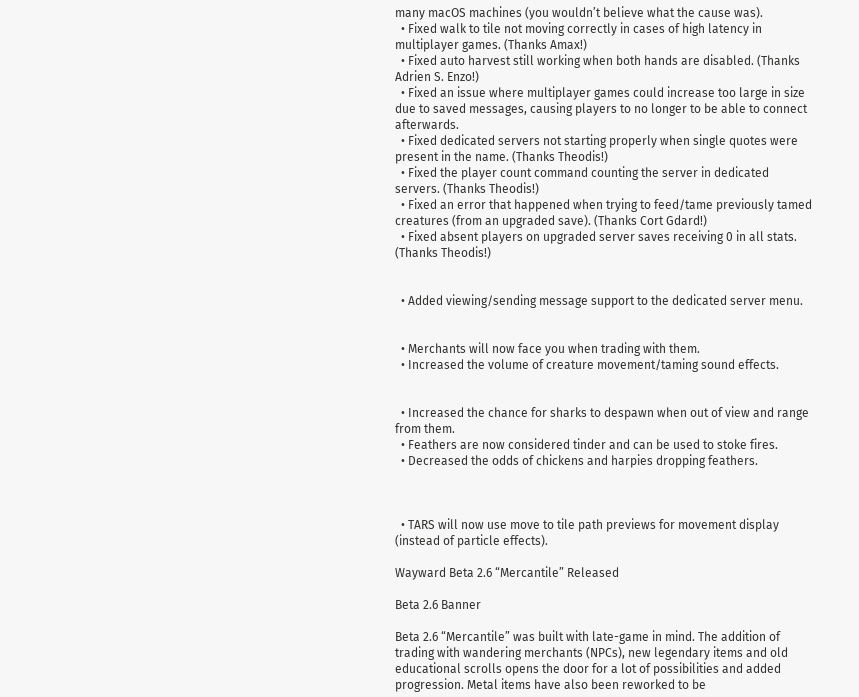many macOS machines (you wouldn’t believe what the cause was).
  • Fixed walk to tile not moving correctly in cases of high latency in multiplayer games. (Thanks Amax!)
  • Fixed auto harvest still working when both hands are disabled. (Thanks Adrien S. Enzo!)
  • Fixed an issue where multiplayer games could increase too large in size due to saved messages, causing players to no longer to be able to connect afterwards.
  • Fixed dedicated servers not starting properly when single quotes were present in the name. (Thanks Theodis!)
  • Fixed the player count command counting the server in dedicated servers. (Thanks Theodis!)
  • Fixed an error that happened when trying to feed/tame previously tamed creatures (from an upgraded save). (Thanks Cort Gdard!)
  • Fixed absent players on upgraded server saves receiving 0 in all stats. (Thanks Theodis!)


  • Added viewing/sending message support to the dedicated server menu.


  • Merchants will now face you when trading with them.
  • Increased the volume of creature movement/taming sound effects.


  • Increased the chance for sharks to despawn when out of view and range from them.
  • Feathers are now considered tinder and can be used to stoke fires.
  • Decreased the odds of chickens and harpies dropping feathers.



  • TARS will now use move to tile path previews for movement display (instead of particle effects).

Wayward Beta 2.6 “Mercantile” Released

Beta 2.6 Banner

Beta 2.6 “Mercantile” was built with late-game in mind. The addition of trading with wandering merchants (NPCs), new legendary items and old educational scrolls opens the door for a lot of possibilities and added progression. Metal items have also been reworked to be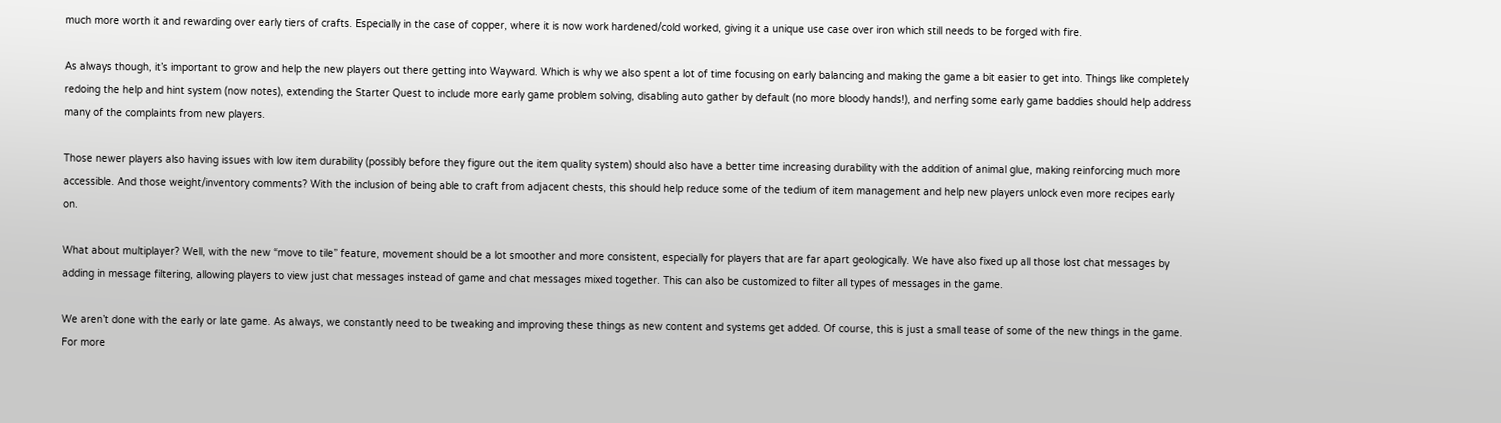much more worth it and rewarding over early tiers of crafts. Especially in the case of copper, where it is now work hardened/cold worked, giving it a unique use case over iron which still needs to be forged with fire.

As always though, it’s important to grow and help the new players out there getting into Wayward. Which is why we also spent a lot of time focusing on early balancing and making the game a bit easier to get into. Things like completely redoing the help and hint system (now notes), extending the Starter Quest to include more early game problem solving, disabling auto gather by default (no more bloody hands!), and nerfing some early game baddies should help address many of the complaints from new players.

Those newer players also having issues with low item durability (possibly before they figure out the item quality system) should also have a better time increasing durability with the addition of animal glue, making reinforcing much more accessible. And those weight/inventory comments? With the inclusion of being able to craft from adjacent chests, this should help reduce some of the tedium of item management and help new players unlock even more recipes early on.

What about multiplayer? Well, with the new “move to tile” feature, movement should be a lot smoother and more consistent, especially for players that are far apart geologically. We have also fixed up all those lost chat messages by adding in message filtering, allowing players to view just chat messages instead of game and chat messages mixed together. This can also be customized to filter all types of messages in the game.

We aren’t done with the early or late game. As always, we constantly need to be tweaking and improving these things as new content and systems get added. Of course, this is just a small tease of some of the new things in the game. For more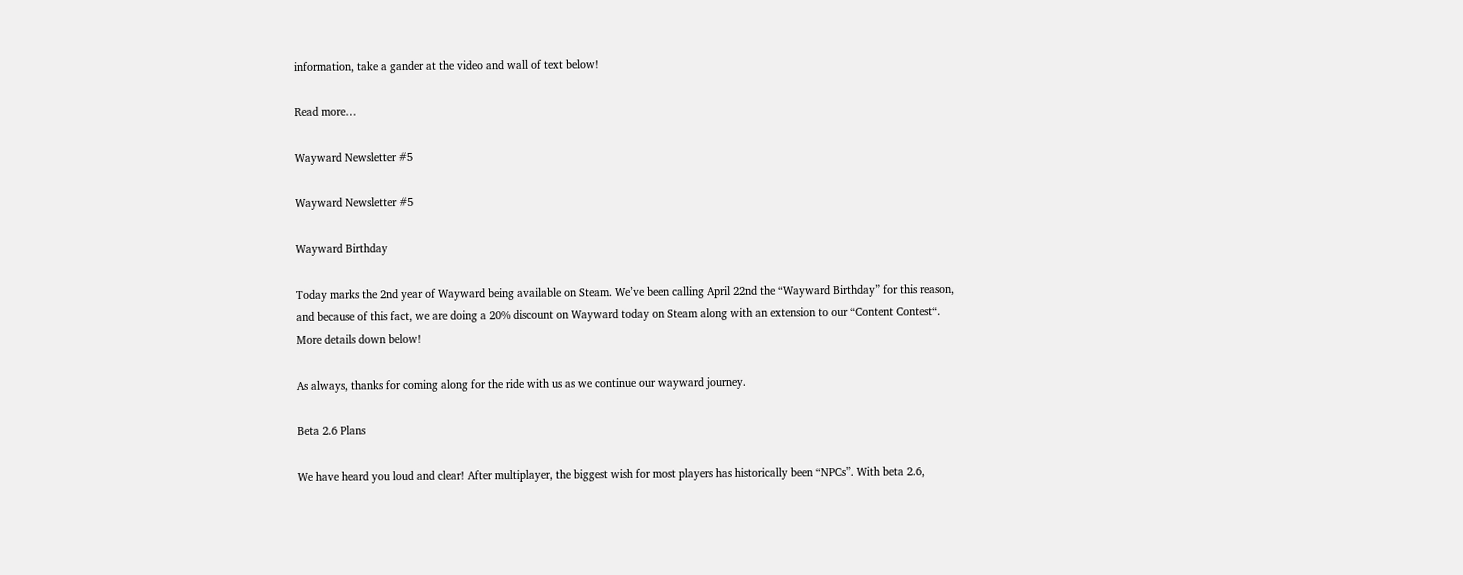information, take a gander at the video and wall of text below!

Read more…

Wayward Newsletter #5

Wayward Newsletter #5

Wayward Birthday

Today marks the 2nd year of Wayward being available on Steam. We’ve been calling April 22nd the “Wayward Birthday” for this reason, and because of this fact, we are doing a 20% discount on Wayward today on Steam along with an extension to our “Content Contest“. More details down below!

As always, thanks for coming along for the ride with us as we continue our wayward journey.

Beta 2.6 Plans

We have heard you loud and clear! After multiplayer, the biggest wish for most players has historically been “NPCs”. With beta 2.6,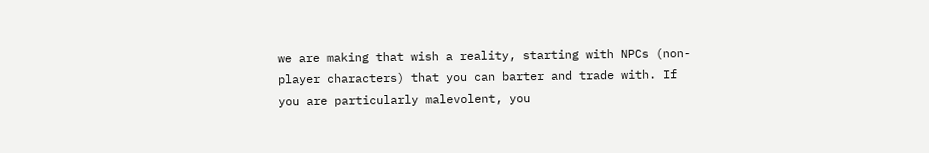we are making that wish a reality, starting with NPCs (non-player characters) that you can barter and trade with. If you are particularly malevolent, you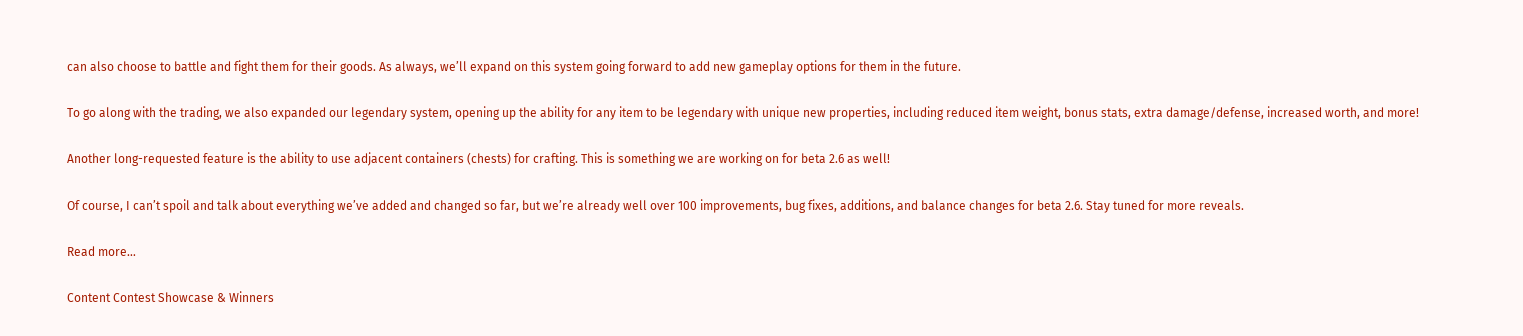can also choose to battle and fight them for their goods. As always, we’ll expand on this system going forward to add new gameplay options for them in the future.

To go along with the trading, we also expanded our legendary system, opening up the ability for any item to be legendary with unique new properties, including reduced item weight, bonus stats, extra damage/defense, increased worth, and more!

Another long-requested feature is the ability to use adjacent containers (chests) for crafting. This is something we are working on for beta 2.6 as well!

Of course, I can’t spoil and talk about everything we’ve added and changed so far, but we’re already well over 100 improvements, bug fixes, additions, and balance changes for beta 2.6. Stay tuned for more reveals.

Read more…

Content Contest Showcase & Winners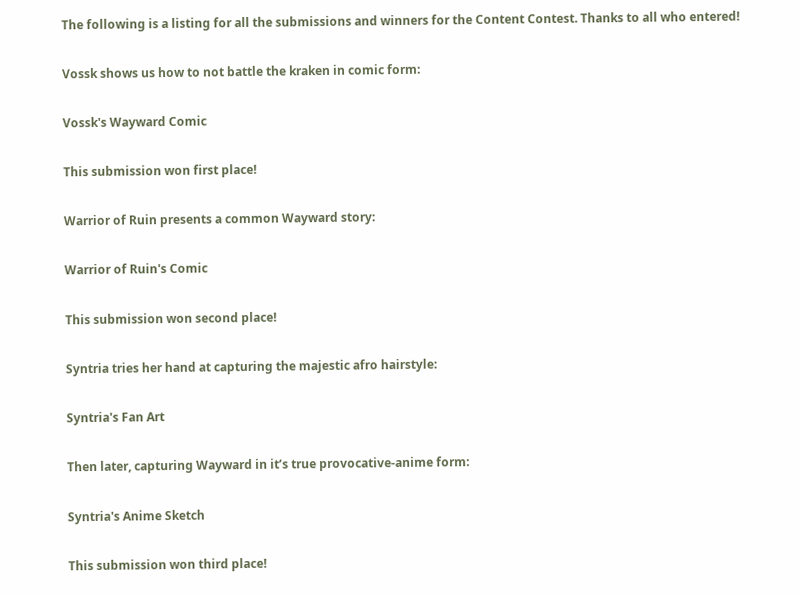The following is a listing for all the submissions and winners for the Content Contest. Thanks to all who entered!

Vossk shows us how to not battle the kraken in comic form:

Vossk's Wayward Comic

This submission won first place!

Warrior of Ruin presents a common Wayward story:

Warrior of Ruin's Comic

This submission won second place!

Syntria tries her hand at capturing the majestic afro hairstyle:

Syntria's Fan Art

Then later, capturing Wayward in it’s true provocative-anime form:

Syntria's Anime Sketch

This submission won third place!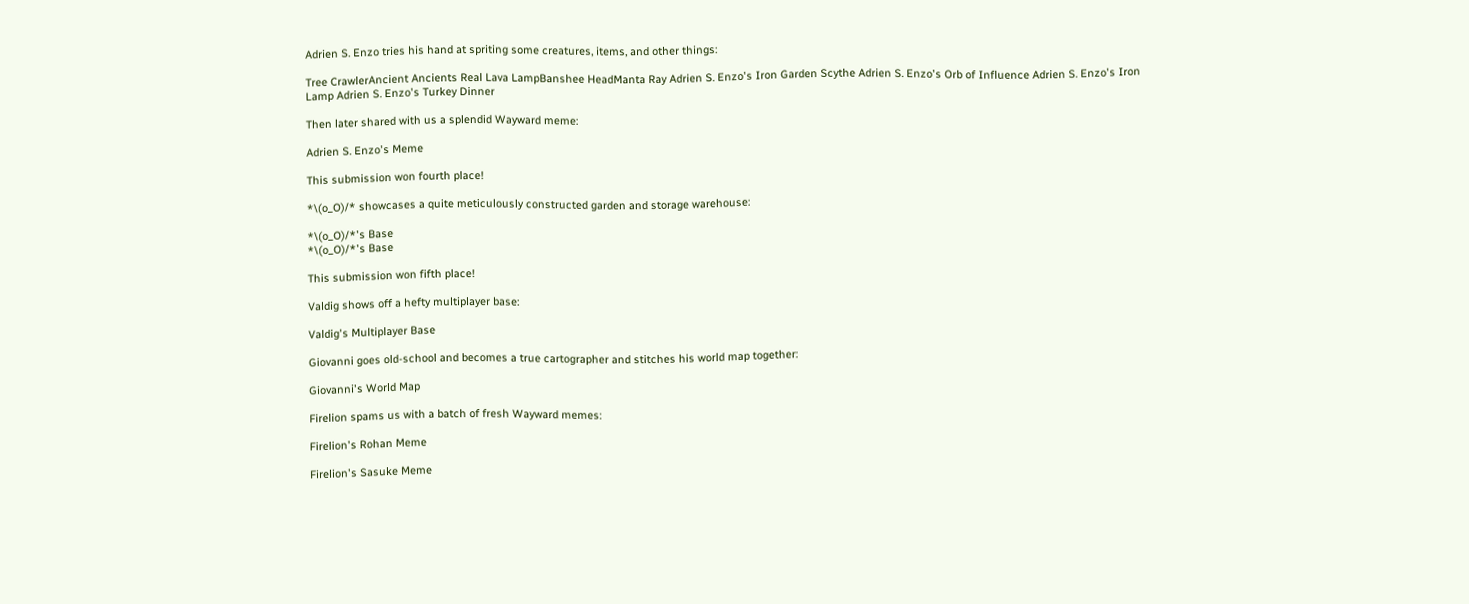Adrien S. Enzo tries his hand at spriting some creatures, items, and other things:

Tree CrawlerAncient Ancients Real Lava LampBanshee HeadManta Ray Adrien S. Enzo's Iron Garden Scythe Adrien S. Enzo's Orb of Influence Adrien S. Enzo's Iron Lamp Adrien S. Enzo's Turkey Dinner

Then later shared with us a splendid Wayward meme:

Adrien S. Enzo's Meme

This submission won fourth place!

*\(o_O)/* showcases a quite meticulously constructed garden and storage warehouse:

*\(o_O)/*'s Base
*\(o_O)/*'s Base

This submission won fifth place!

Valdig shows off a hefty multiplayer base:

Valdig's Multiplayer Base

Giovanni goes old-school and becomes a true cartographer and stitches his world map together:

Giovanni's World Map

Firelion spams us with a batch of fresh Wayward memes:

Firelion's Rohan Meme

Firelion's Sasuke Meme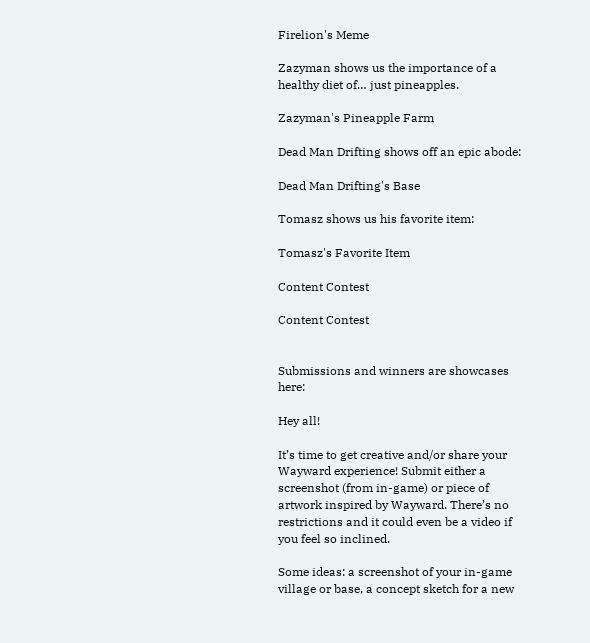Firelion's Meme

Zazyman shows us the importance of a healthy diet of… just pineapples.

Zazyman's Pineapple Farm

Dead Man Drifting shows off an epic abode:

Dead Man Drifting's Base

Tomasz shows us his favorite item:

Tomasz's Favorite Item

Content Contest

Content Contest


Submissions and winners are showcases here:

Hey all!

It’s time to get creative and/or share your Wayward experience! Submit either a screenshot (from in-game) or piece of artwork inspired by Wayward. There’s no restrictions and it could even be a video if you feel so inclined.

Some ideas: a screenshot of your in-game village or base, a concept sketch for a new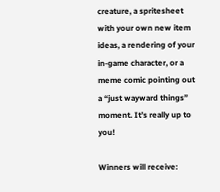creature, a spritesheet with your own new item ideas, a rendering of your in-game character, or a meme comic pointing out a “just wayward things” moment. It’s really up to you!

Winners will receive: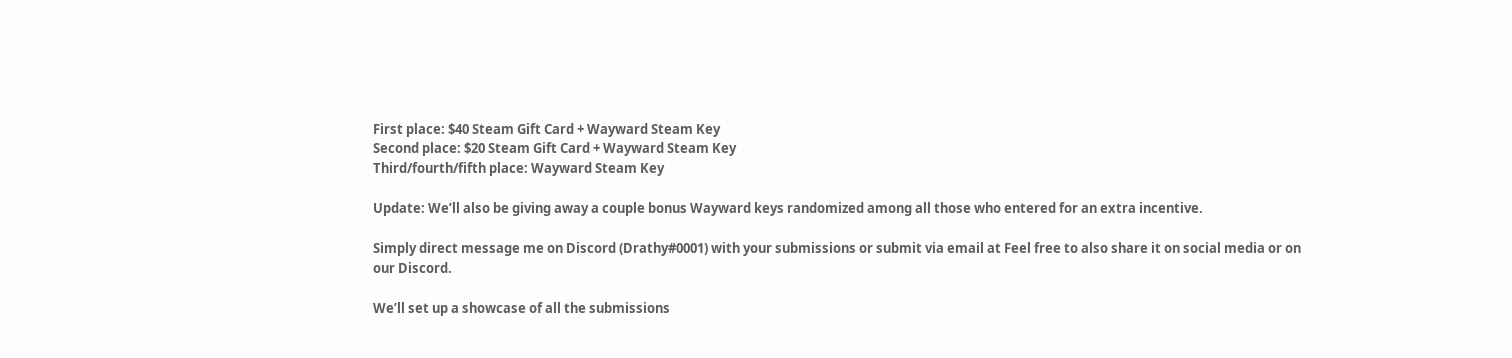First place: $40 Steam Gift Card + Wayward Steam Key
Second place: $20 Steam Gift Card + Wayward Steam Key
Third/fourth/fifth place: Wayward Steam Key

Update: We’ll also be giving away a couple bonus Wayward keys randomized among all those who entered for an extra incentive.

Simply direct message me on Discord (Drathy#0001) with your submissions or submit via email at Feel free to also share it on social media or on our Discord.

We’ll set up a showcase of all the submissions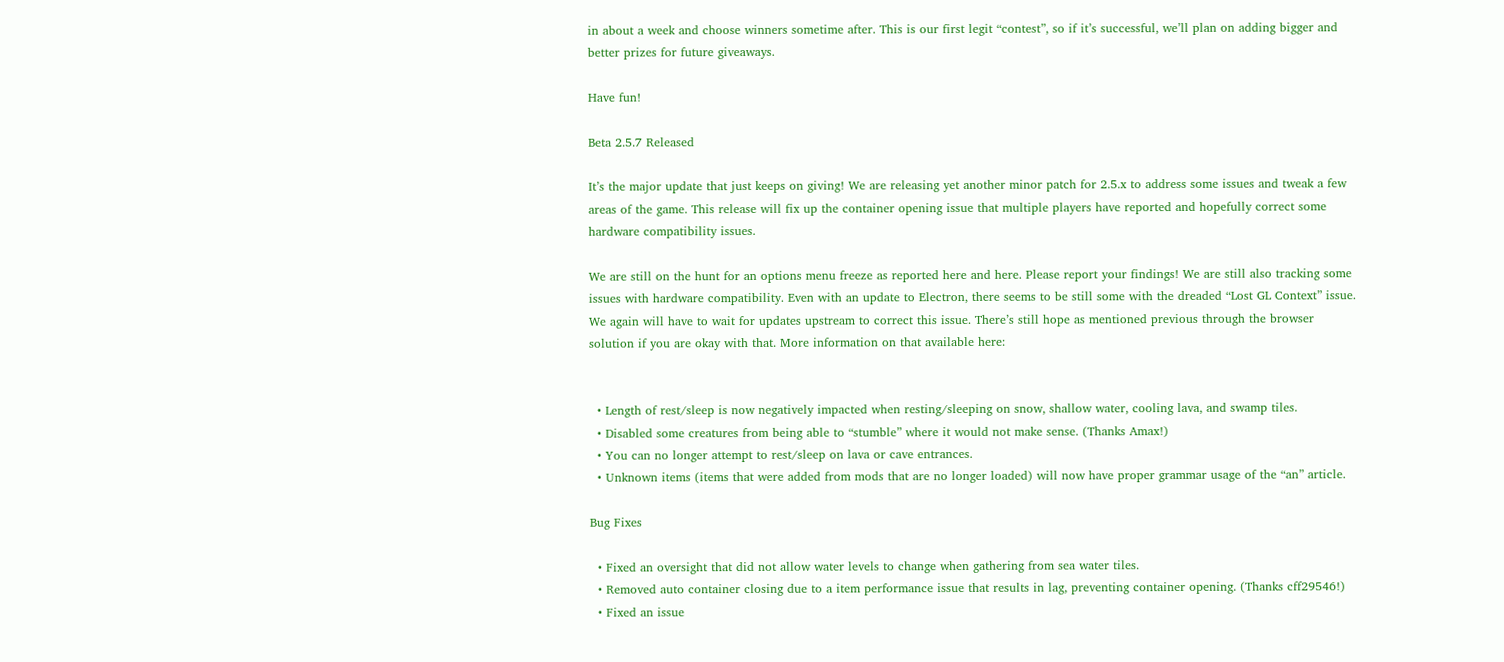in about a week and choose winners sometime after. This is our first legit “contest”, so if it’s successful, we’ll plan on adding bigger and better prizes for future giveaways.

Have fun!

Beta 2.5.7 Released

It’s the major update that just keeps on giving! We are releasing yet another minor patch for 2.5.x to address some issues and tweak a few areas of the game. This release will fix up the container opening issue that multiple players have reported and hopefully correct some hardware compatibility issues.

We are still on the hunt for an options menu freeze as reported here and here. Please report your findings! We are still also tracking some issues with hardware compatibility. Even with an update to Electron, there seems to be still some with the dreaded “Lost GL Context” issue. We again will have to wait for updates upstream to correct this issue. There’s still hope as mentioned previous through the browser solution if you are okay with that. More information on that available here:


  • Length of rest/sleep is now negatively impacted when resting/sleeping on snow, shallow water, cooling lava, and swamp tiles.
  • Disabled some creatures from being able to “stumble” where it would not make sense. (Thanks Amax!)
  • You can no longer attempt to rest/sleep on lava or cave entrances.
  • Unknown items (items that were added from mods that are no longer loaded) will now have proper grammar usage of the “an” article.

Bug Fixes

  • Fixed an oversight that did not allow water levels to change when gathering from sea water tiles.
  • Removed auto container closing due to a item performance issue that results in lag, preventing container opening. (Thanks cff29546!)
  • Fixed an issue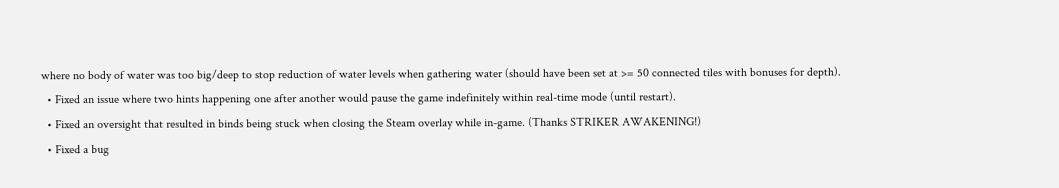where no body of water was too big/deep to stop reduction of water levels when gathering water (should have been set at >= 50 connected tiles with bonuses for depth).
  • Fixed an issue where two hints happening one after another would pause the game indefinitely within real-time mode (until restart).
  • Fixed an oversight that resulted in binds being stuck when closing the Steam overlay while in-game. (Thanks STRIKER AWAKENING!)
  • Fixed a bug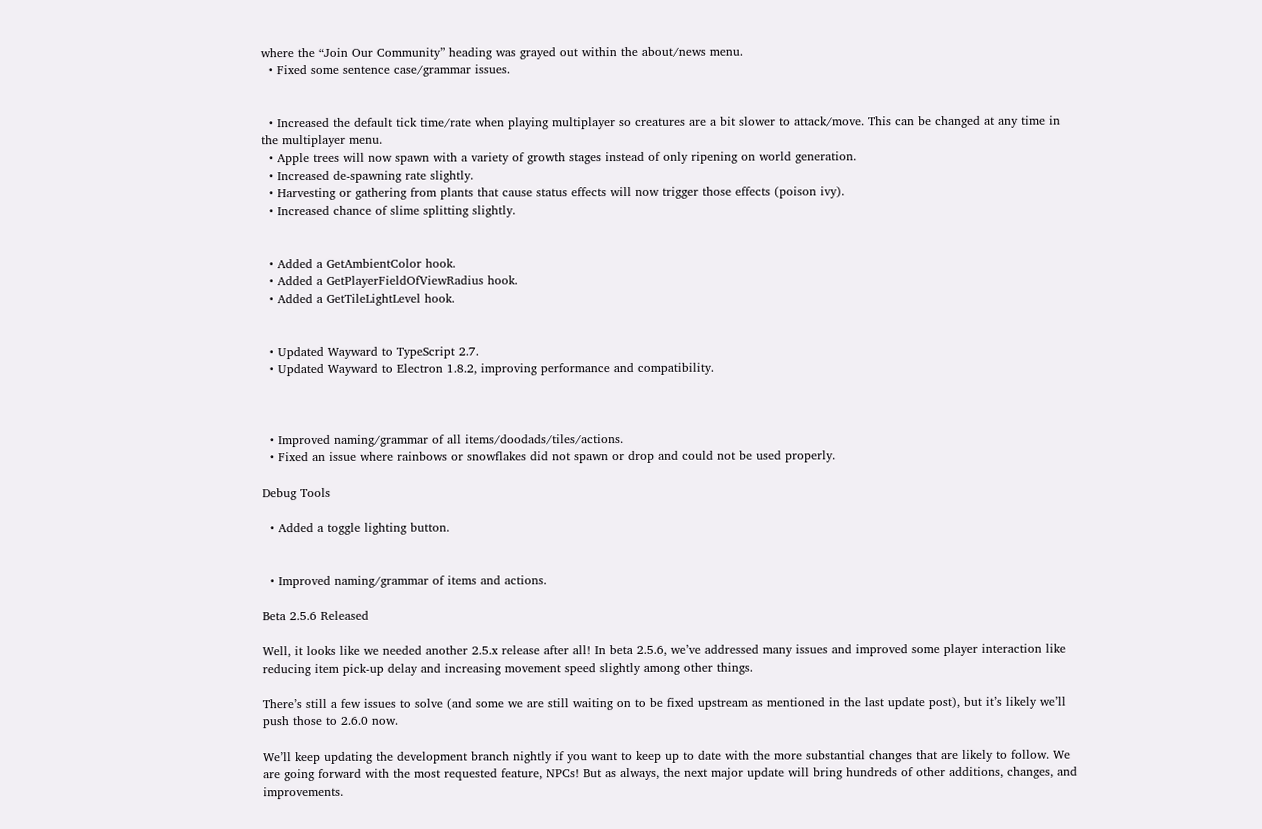where the “Join Our Community” heading was grayed out within the about/news menu.
  • Fixed some sentence case/grammar issues.


  • Increased the default tick time/rate when playing multiplayer so creatures are a bit slower to attack/move. This can be changed at any time in the multiplayer menu.
  • Apple trees will now spawn with a variety of growth stages instead of only ripening on world generation.
  • Increased de-spawning rate slightly.
  • Harvesting or gathering from plants that cause status effects will now trigger those effects (poison ivy).
  • Increased chance of slime splitting slightly.


  • Added a GetAmbientColor hook.
  • Added a GetPlayerFieldOfViewRadius hook.
  • Added a GetTileLightLevel hook.


  • Updated Wayward to TypeScript 2.7.
  • Updated Wayward to Electron 1.8.2, improving performance and compatibility.



  • Improved naming/grammar of all items/doodads/tiles/actions.
  • Fixed an issue where rainbows or snowflakes did not spawn or drop and could not be used properly.

Debug Tools

  • Added a toggle lighting button.


  • Improved naming/grammar of items and actions.

Beta 2.5.6 Released

Well, it looks like we needed another 2.5.x release after all! In beta 2.5.6, we’ve addressed many issues and improved some player interaction like reducing item pick-up delay and increasing movement speed slightly among other things.

There’s still a few issues to solve (and some we are still waiting on to be fixed upstream as mentioned in the last update post), but it’s likely we’ll push those to 2.6.0 now.

We’ll keep updating the development branch nightly if you want to keep up to date with the more substantial changes that are likely to follow. We are going forward with the most requested feature, NPCs! But as always, the next major update will bring hundreds of other additions, changes, and improvements.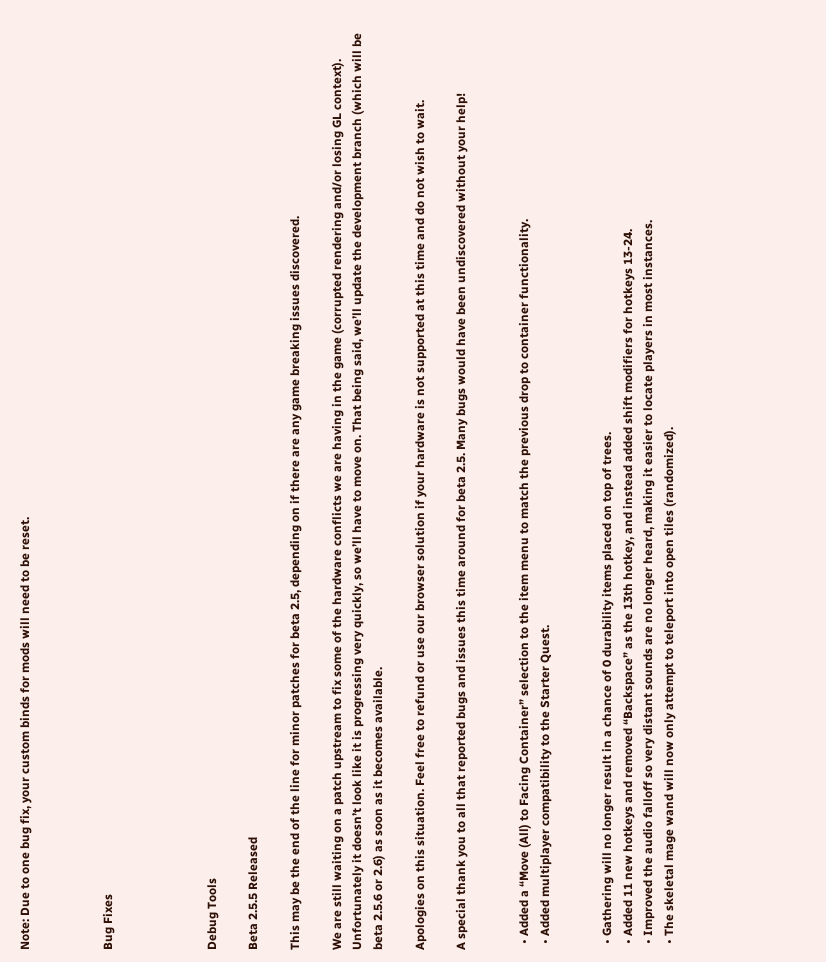Note: Due to one bug fix, your custom binds for mods will need to be reset.



Bug Fixes




Debug Tools

Beta 2.5.5 Released

This may be the end of the line for minor patches for beta 2.5, depending on if there are any game breaking issues discovered.

We are still waiting on a patch upstream to fix some of the hardware conflicts we are having in the game (corrupted rendering and/or losing GL context). Unfortunately it doesn’t look like it is progressing very quickly, so we’ll have to move on. That being said, we’ll update the development branch (which will be beta 2.5.6 or 2.6) as soon as it becomes available.

Apologies on this situation. Feel free to refund or use our browser solution if your hardware is not supported at this time and do not wish to wait.

A special thank you to all that reported bugs and issues this time around for beta 2.5. Many bugs would have been undiscovered without your help!


  • Added a “Move (All) to Facing Container” selection to the item menu to match the previous drop to container functionality.
  • Added multiplayer compatibility to the Starter Quest.


  • Gathering will no longer result in a chance of 0 durability items placed on top of trees.
  • Added 11 new hotkeys and removed “Backspace” as the 13th hotkey, and instead added shift modifiers for hotkeys 13-24.
  • Improved the audio falloff so very distant sounds are no longer heard, making it easier to locate players in most instances.
  • The skeletal mage wand will now only attempt to teleport into open tiles (randomized).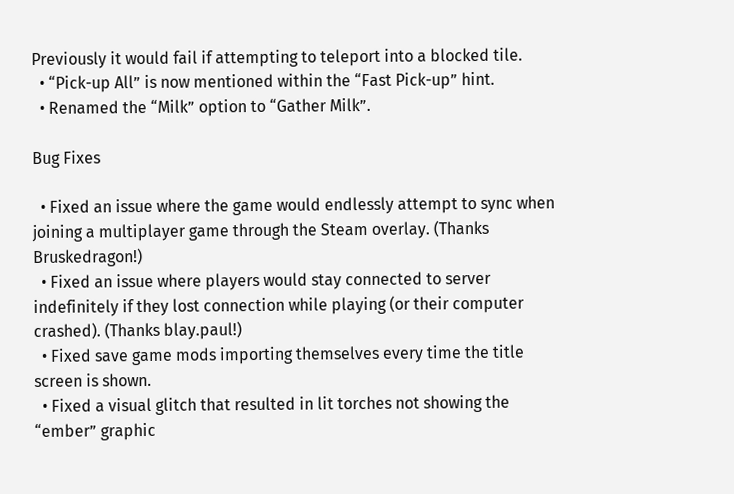Previously it would fail if attempting to teleport into a blocked tile.
  • “Pick-up All” is now mentioned within the “Fast Pick-up” hint.
  • Renamed the “Milk” option to “Gather Milk”.

Bug Fixes

  • Fixed an issue where the game would endlessly attempt to sync when joining a multiplayer game through the Steam overlay. (Thanks Bruskedragon!)
  • Fixed an issue where players would stay connected to server indefinitely if they lost connection while playing (or their computer crashed). (Thanks blay.paul!)
  • Fixed save game mods importing themselves every time the title screen is shown.
  • Fixed a visual glitch that resulted in lit torches not showing the “ember” graphic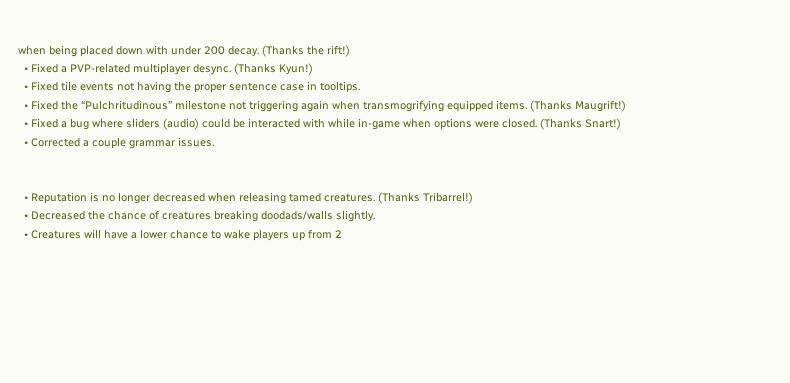when being placed down with under 200 decay. (Thanks the rift!)
  • Fixed a PVP-related multiplayer desync. (Thanks Kyun!)
  • Fixed tile events not having the proper sentence case in tooltips.
  • Fixed the “Pulchritudinous” milestone not triggering again when transmogrifying equipped items. (Thanks Maugrift!)
  • Fixed a bug where sliders (audio) could be interacted with while in-game when options were closed. (Thanks Snart!)
  • Corrected a couple grammar issues.


  • Reputation is no longer decreased when releasing tamed creatures. (Thanks Tribarrel!)
  • Decreased the chance of creatures breaking doodads/walls slightly.
  • Creatures will have a lower chance to wake players up from 2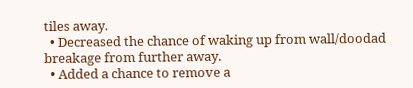tiles away.
  • Decreased the chance of waking up from wall/doodad breakage from further away.
  • Added a chance to remove a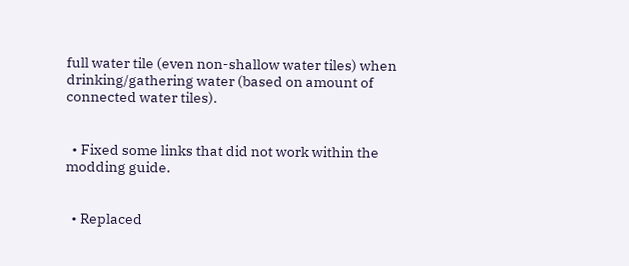full water tile (even non-shallow water tiles) when drinking/gathering water (based on amount of connected water tiles).


  • Fixed some links that did not work within the modding guide.


  • Replaced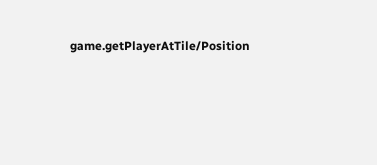game.getPlayerAtTile/Position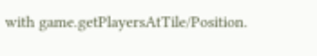with game.getPlayersAtTile/Position.